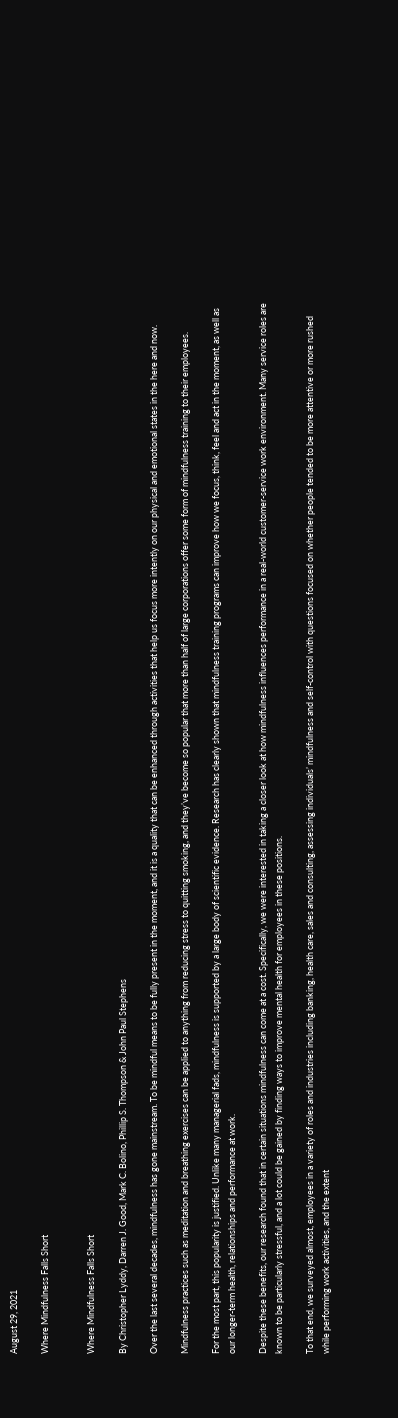August 29, 2021

Where Mindfulness Falls Short


Where Mindfulness Falls Short

By Christopher Lyddy, Darren J. Good, Mark C. Bolino, Phillip S. Thompson & John Paul Stephens

Over the last several decades, mindfulness has gone mainstream. To be mindful means to be fully present in the moment, and it is a quality that can be enhanced through activities that help us focus more intently on our physical and emotional states in the here and now.

Mindfulness practices such as meditation and breathing exercises can be applied to anything from reducing stress to quitting smoking, and they’ve become so popular that more than half of large corporations offer some form of mindfulness training to their employees.

For the most part, this popularity is justified. Unlike many managerial fads, mindfulness is supported by a large body of scientific evidence. Research has clearly shown that mindfulness training programs can improve how we focus, think, feel and act in the moment, as well as our longer-term health, relationships and performance at work.

Despite these benefits, our research found that in certain situations mindfulness can come at a cost. Specifically, we were interested in taking a closer look at how mindfulness influences performance in a real-world customer-service work environment. Many service roles are known to be particularly stressful, and a lot could be gained by finding ways to improve mental health for employees in these positions.

To that end, we surveyed almost, employees in a variety of roles and industries including banking, health care, sales and consulting, assessing individuals’ mindfulness and self-control with questions focused on whether people tended to be more attentive or more rushed while performing work activities, and the extent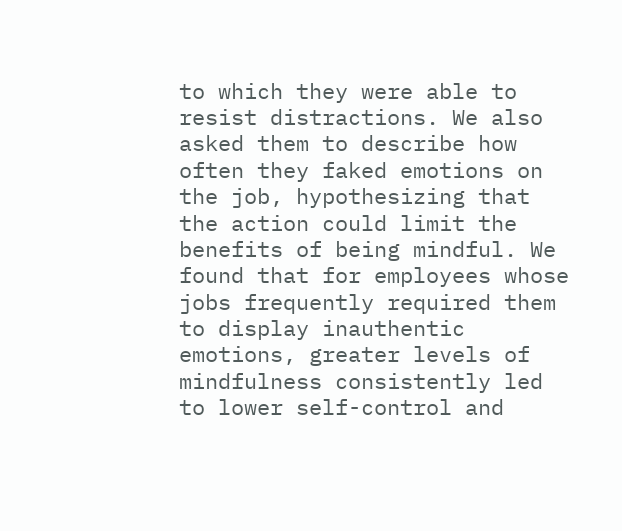to which they were able to resist distractions. We also asked them to describe how often they faked emotions on the job, hypothesizing that the action could limit the benefits of being mindful. We found that for employees whose jobs frequently required them to display inauthentic emotions, greater levels of mindfulness consistently led to lower self-control and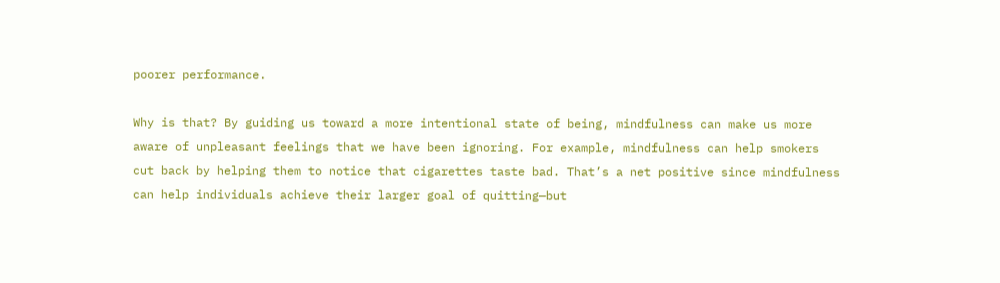poorer performance.

Why is that? By guiding us toward a more intentional state of being, mindfulness can make us more aware of unpleasant feelings that we have been ignoring. For example, mindfulness can help smokers cut back by helping them to notice that cigarettes taste bad. That’s a net positive since mindfulness can help individuals achieve their larger goal of quitting—but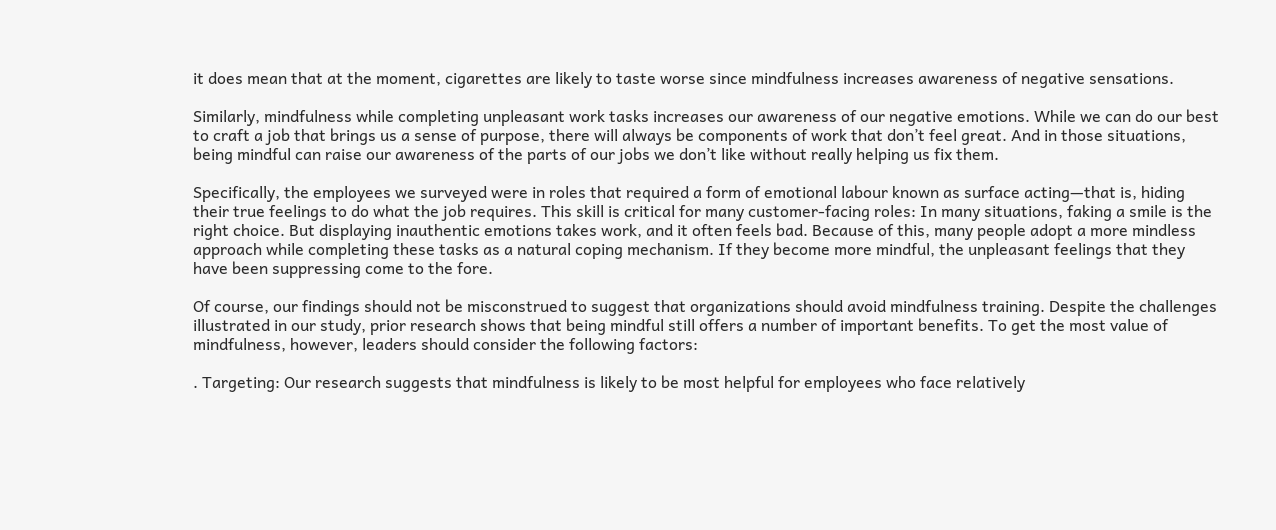it does mean that at the moment, cigarettes are likely to taste worse since mindfulness increases awareness of negative sensations.

Similarly, mindfulness while completing unpleasant work tasks increases our awareness of our negative emotions. While we can do our best to craft a job that brings us a sense of purpose, there will always be components of work that don’t feel great. And in those situations, being mindful can raise our awareness of the parts of our jobs we don’t like without really helping us fix them.

Specifically, the employees we surveyed were in roles that required a form of emotional labour known as surface acting—that is, hiding their true feelings to do what the job requires. This skill is critical for many customer-facing roles: In many situations, faking a smile is the right choice. But displaying inauthentic emotions takes work, and it often feels bad. Because of this, many people adopt a more mindless approach while completing these tasks as a natural coping mechanism. If they become more mindful, the unpleasant feelings that they have been suppressing come to the fore.

Of course, our findings should not be misconstrued to suggest that organizations should avoid mindfulness training. Despite the challenges illustrated in our study, prior research shows that being mindful still offers a number of important benefits. To get the most value of mindfulness, however, leaders should consider the following factors:

. Targeting: Our research suggests that mindfulness is likely to be most helpful for employees who face relatively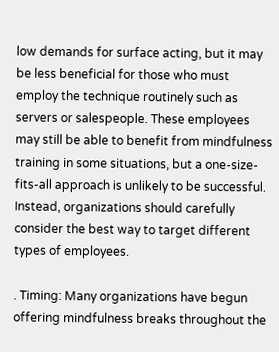low demands for surface acting, but it may be less beneficial for those who must employ the technique routinely such as servers or salespeople. These employees may still be able to benefit from mindfulness training in some situations, but a one-size-fits-all approach is unlikely to be successful. Instead, organizations should carefully consider the best way to target different types of employees.

. Timing: Many organizations have begun offering mindfulness breaks throughout the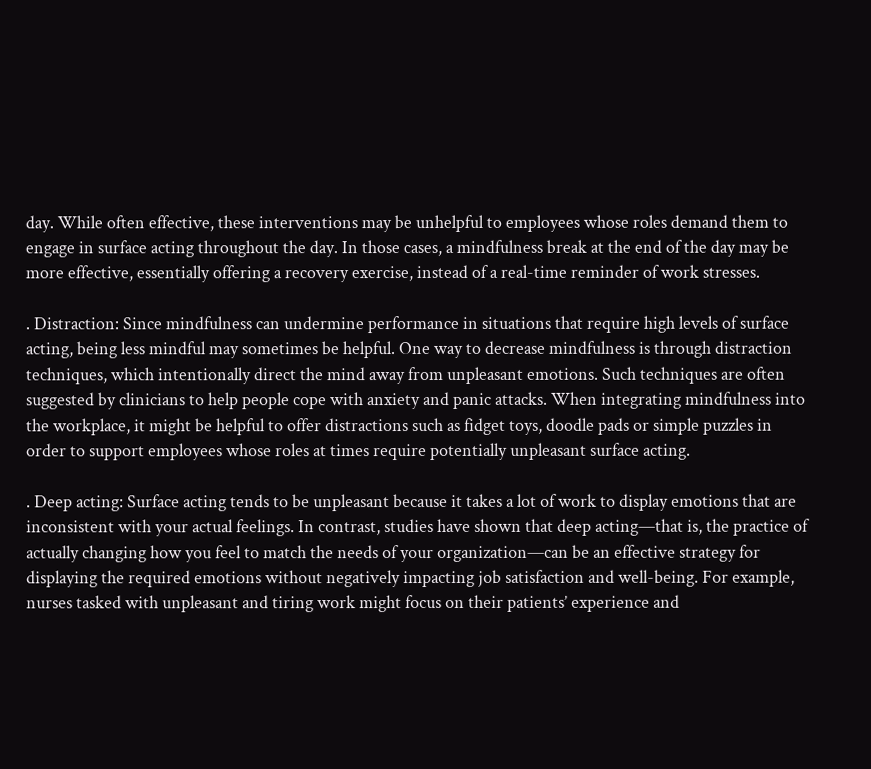day. While often effective, these interventions may be unhelpful to employees whose roles demand them to engage in surface acting throughout the day. In those cases, a mindfulness break at the end of the day may be more effective, essentially offering a recovery exercise, instead of a real-time reminder of work stresses.

. Distraction: Since mindfulness can undermine performance in situations that require high levels of surface acting, being less mindful may sometimes be helpful. One way to decrease mindfulness is through distraction techniques, which intentionally direct the mind away from unpleasant emotions. Such techniques are often suggested by clinicians to help people cope with anxiety and panic attacks. When integrating mindfulness into the workplace, it might be helpful to offer distractions such as fidget toys, doodle pads or simple puzzles in order to support employees whose roles at times require potentially unpleasant surface acting.

. Deep acting: Surface acting tends to be unpleasant because it takes a lot of work to display emotions that are inconsistent with your actual feelings. In contrast, studies have shown that deep acting—that is, the practice of actually changing how you feel to match the needs of your organization—can be an effective strategy for displaying the required emotions without negatively impacting job satisfaction and well-being. For example, nurses tasked with unpleasant and tiring work might focus on their patients’ experience and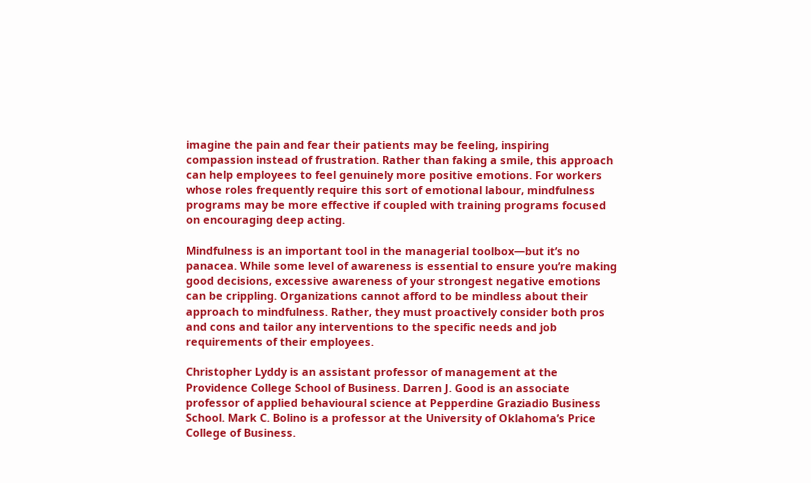imagine the pain and fear their patients may be feeling, inspiring compassion instead of frustration. Rather than faking a smile, this approach can help employees to feel genuinely more positive emotions. For workers whose roles frequently require this sort of emotional labour, mindfulness programs may be more effective if coupled with training programs focused on encouraging deep acting.

Mindfulness is an important tool in the managerial toolbox—but it’s no panacea. While some level of awareness is essential to ensure you’re making good decisions, excessive awareness of your strongest negative emotions can be crippling. Organizations cannot afford to be mindless about their approach to mindfulness. Rather, they must proactively consider both pros and cons and tailor any interventions to the specific needs and job requirements of their employees.

Christopher Lyddy is an assistant professor of management at the Providence College School of Business. Darren J. Good is an associate professor of applied behavioural science at Pepperdine Graziadio Business School. Mark C. Bolino is a professor at the University of Oklahoma’s Price College of Business.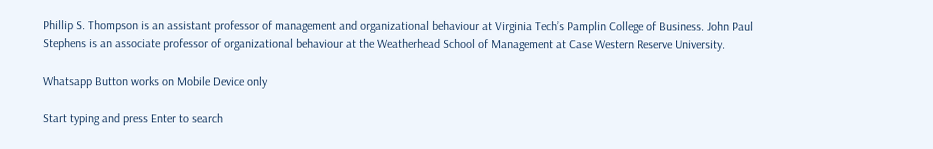Phillip S. Thompson is an assistant professor of management and organizational behaviour at Virginia Tech’s Pamplin College of Business. John Paul Stephens is an associate professor of organizational behaviour at the Weatherhead School of Management at Case Western Reserve University.

Whatsapp Button works on Mobile Device only

Start typing and press Enter to search